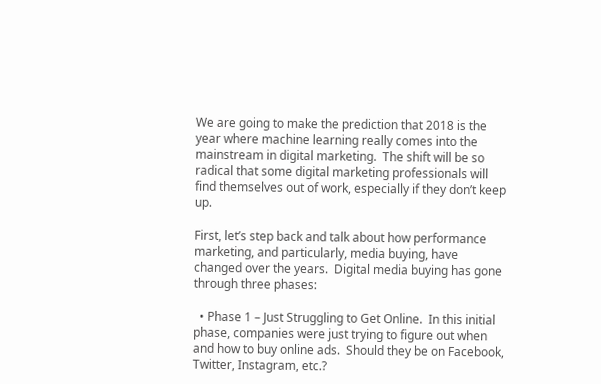We are going to make the prediction that 2018 is the year where machine learning really comes into the mainstream in digital marketing.  The shift will be so radical that some digital marketing professionals will find themselves out of work, especially if they don’t keep up.

First, let’s step back and talk about how performance marketing, and particularly, media buying, have changed over the years.  Digital media buying has gone through three phases:

  • Phase 1 – Just Struggling to Get Online.  In this initial phase, companies were just trying to figure out when and how to buy online ads.  Should they be on Facebook, Twitter, Instagram, etc.?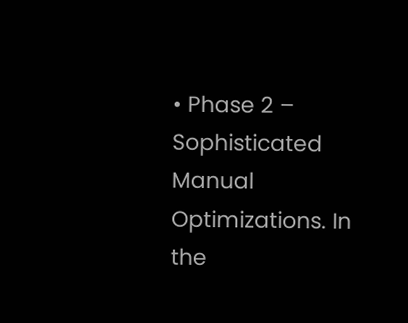• Phase 2 – Sophisticated Manual Optimizations. In the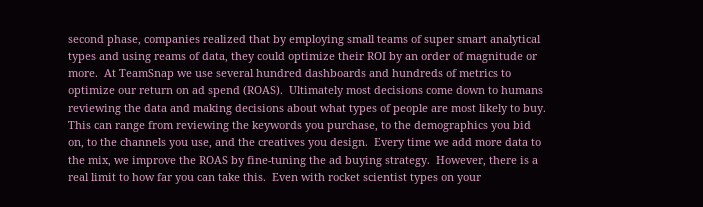second phase, companies realized that by employing small teams of super smart analytical types and using reams of data, they could optimize their ROI by an order of magnitude or more.  At TeamSnap we use several hundred dashboards and hundreds of metrics to optimize our return on ad spend (ROAS).  Ultimately most decisions come down to humans reviewing the data and making decisions about what types of people are most likely to buy.  This can range from reviewing the keywords you purchase, to the demographics you bid on, to the channels you use, and the creatives you design.  Every time we add more data to the mix, we improve the ROAS by fine-tuning the ad buying strategy.  However, there is a real limit to how far you can take this.  Even with rocket scientist types on your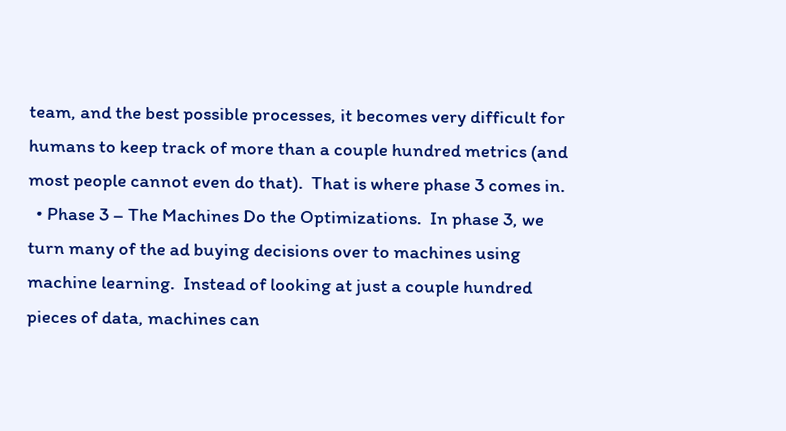team, and the best possible processes, it becomes very difficult for humans to keep track of more than a couple hundred metrics (and most people cannot even do that).  That is where phase 3 comes in.
  • Phase 3 – The Machines Do the Optimizations.  In phase 3, we turn many of the ad buying decisions over to machines using machine learning.  Instead of looking at just a couple hundred pieces of data, machines can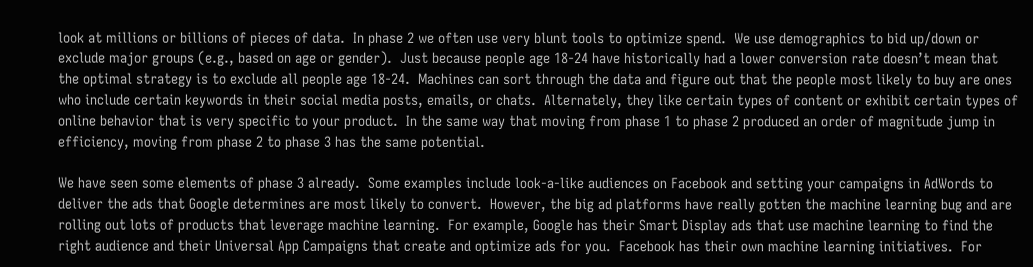look at millions or billions of pieces of data.  In phase 2 we often use very blunt tools to optimize spend.  We use demographics to bid up/down or exclude major groups (e.g., based on age or gender).  Just because people age 18-24 have historically had a lower conversion rate doesn’t mean that the optimal strategy is to exclude all people age 18-24.  Machines can sort through the data and figure out that the people most likely to buy are ones who include certain keywords in their social media posts, emails, or chats.  Alternately, they like certain types of content or exhibit certain types of online behavior that is very specific to your product.  In the same way that moving from phase 1 to phase 2 produced an order of magnitude jump in efficiency, moving from phase 2 to phase 3 has the same potential.

We have seen some elements of phase 3 already.  Some examples include look-a-like audiences on Facebook and setting your campaigns in AdWords to deliver the ads that Google determines are most likely to convert.  However, the big ad platforms have really gotten the machine learning bug and are rolling out lots of products that leverage machine learning.  For example, Google has their Smart Display ads that use machine learning to find the right audience and their Universal App Campaigns that create and optimize ads for you.  Facebook has their own machine learning initiatives.  For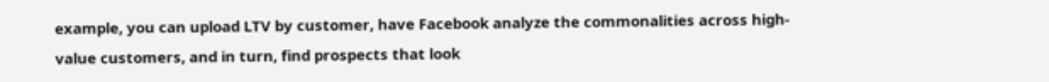example, you can upload LTV by customer, have Facebook analyze the commonalities across high-value customers, and in turn, find prospects that look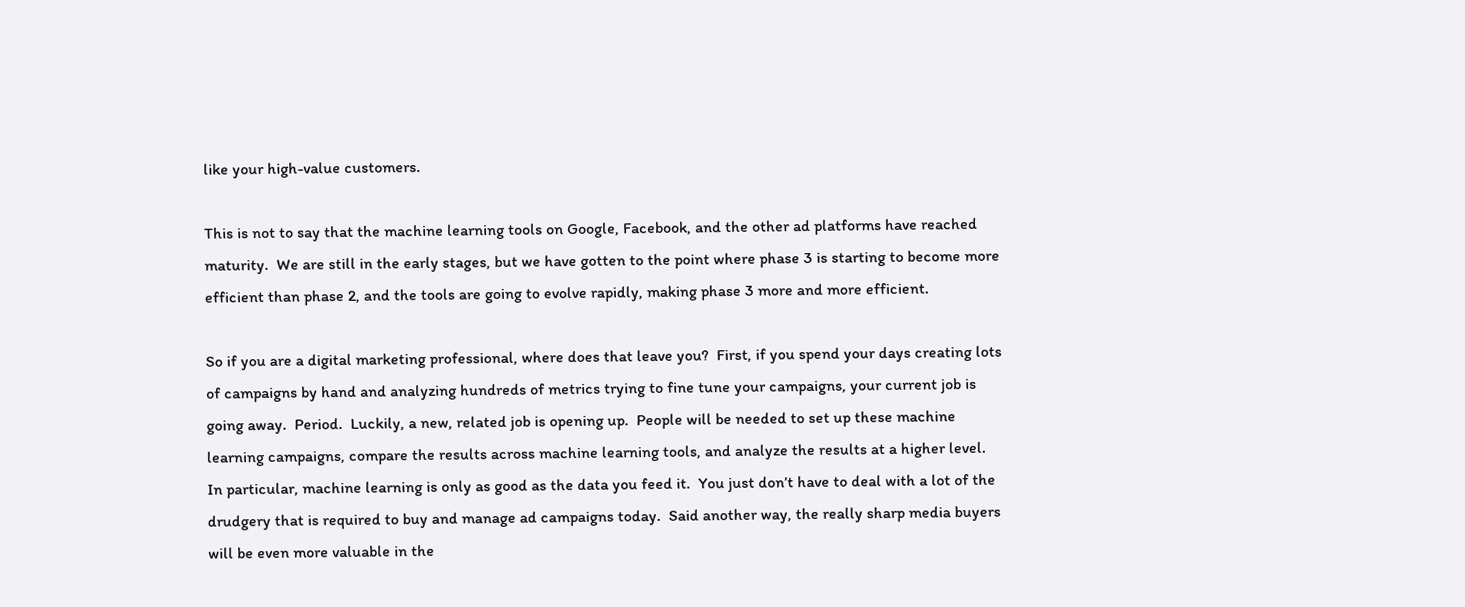like your high-value customers.

This is not to say that the machine learning tools on Google, Facebook, and the other ad platforms have reached maturity.  We are still in the early stages, but we have gotten to the point where phase 3 is starting to become more efficient than phase 2, and the tools are going to evolve rapidly, making phase 3 more and more efficient.

So if you are a digital marketing professional, where does that leave you?  First, if you spend your days creating lots of campaigns by hand and analyzing hundreds of metrics trying to fine tune your campaigns, your current job is going away.  Period.  Luckily, a new, related job is opening up.  People will be needed to set up these machine learning campaigns, compare the results across machine learning tools, and analyze the results at a higher level.  In particular, machine learning is only as good as the data you feed it.  You just don’t have to deal with a lot of the drudgery that is required to buy and manage ad campaigns today.  Said another way, the really sharp media buyers will be even more valuable in the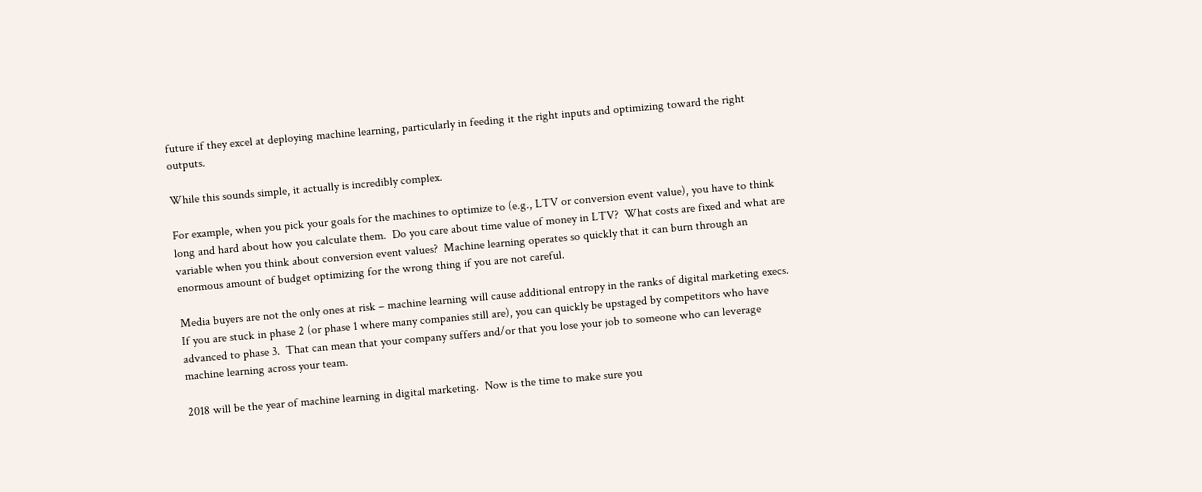future if they excel at deploying machine learning, particularly in feeding it the right inputs and optimizing toward the right outputs.

While this sounds simple, it actually is incredibly complex.

For example, when you pick your goals for the machines to optimize to (e.g., LTV or conversion event value), you have to think long and hard about how you calculate them.  Do you care about time value of money in LTV?  What costs are fixed and what are variable when you think about conversion event values?  Machine learning operates so quickly that it can burn through an enormous amount of budget optimizing for the wrong thing if you are not careful.

Media buyers are not the only ones at risk – machine learning will cause additional entropy in the ranks of digital marketing execs.  If you are stuck in phase 2 (or phase 1 where many companies still are), you can quickly be upstaged by competitors who have advanced to phase 3.  That can mean that your company suffers and/or that you lose your job to someone who can leverage machine learning across your team.

2018 will be the year of machine learning in digital marketing.  Now is the time to make sure you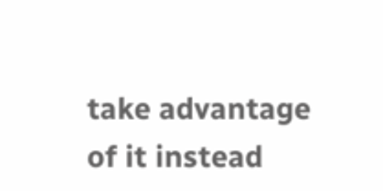take advantage of it instead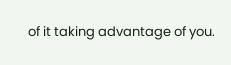of it taking advantage of you.